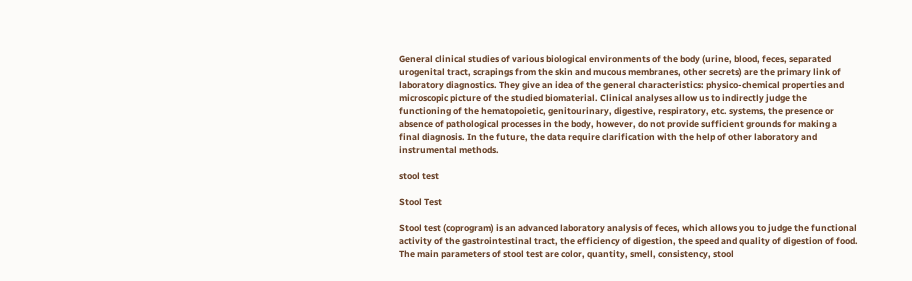General clinical studies of various biological environments of the body (urine, blood, feces, separated urogenital tract, scrapings from the skin and mucous membranes, other secrets) are the primary link of laboratory diagnostics. They give an idea of the general characteristics: physico-chemical properties and microscopic picture of the studied biomaterial. Clinical analyses allow us to indirectly judge the functioning of the hematopoietic, genitourinary, digestive, respiratory, etc. systems, the presence or absence of pathological processes in the body, however, do not provide sufficient grounds for making a final diagnosis. In the future, the data require clarification with the help of other laboratory and instrumental methods.

stool test

Stool Test

Stool test (coprogram) is an advanced laboratory analysis of feces, which allows you to judge the functional activity of the gastrointestinal tract, the efficiency of digestion, the speed and quality of digestion of food. The main parameters of stool test are color, quantity, smell, consistency, stool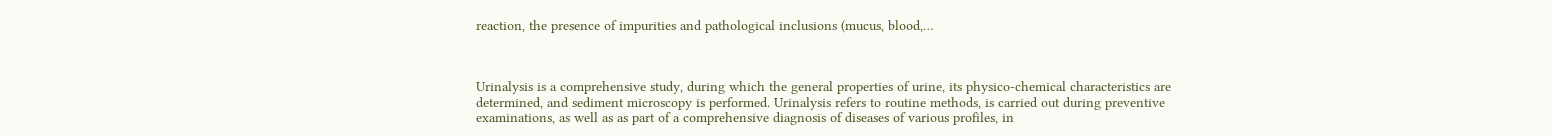reaction, the presence of impurities and pathological inclusions (mucus, blood,…



Urinalysis is a comprehensive study, during which the general properties of urine, its physico-chemical characteristics are determined, and sediment microscopy is performed. Urinalysis refers to routine methods, is carried out during preventive examinations, as well as as part of a comprehensive diagnosis of diseases of various profiles, in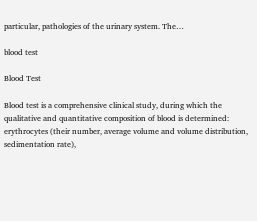particular, pathologies of the urinary system. The…

blood test

Blood Test

Blood test is a comprehensive clinical study, during which the qualitative and quantitative composition of blood is determined: erythrocytes (their number, average volume and volume distribution, sedimentation rate),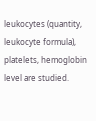leukocytes (quantity, leukocyte formula), platelets, hemoglobin level are studied.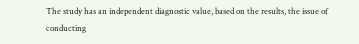The study has an independent diagnostic value, based on the results, the issue of conducting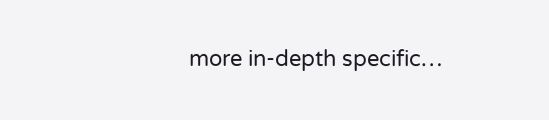more in-depth specific…